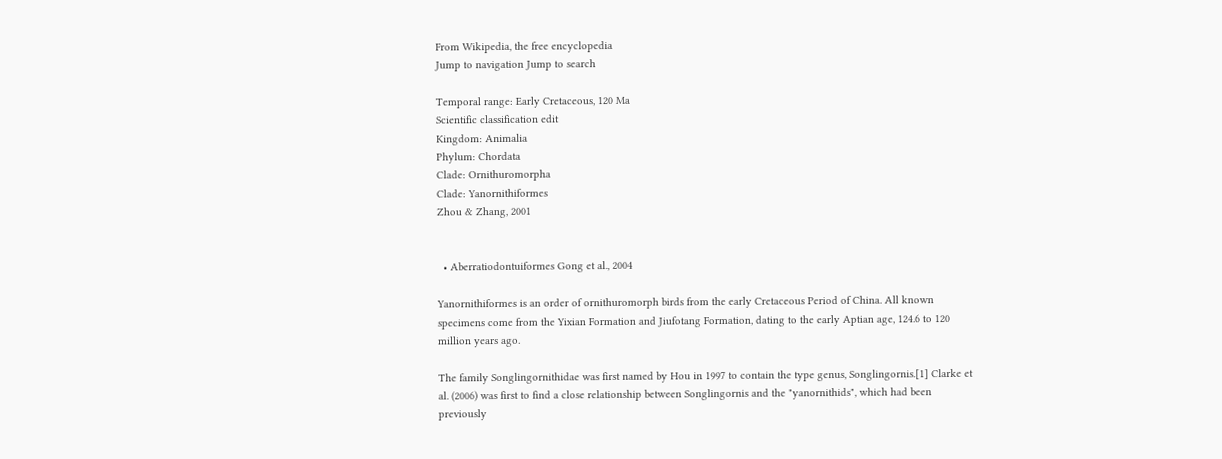From Wikipedia, the free encyclopedia
Jump to navigation Jump to search

Temporal range: Early Cretaceous, 120 Ma
Scientific classification edit
Kingdom: Animalia
Phylum: Chordata
Clade: Ornithuromorpha
Clade: Yanornithiformes
Zhou & Zhang, 2001


  • Aberratiodontuiformes Gong et al., 2004

Yanornithiformes is an order of ornithuromorph birds from the early Cretaceous Period of China. All known specimens come from the Yixian Formation and Jiufotang Formation, dating to the early Aptian age, 124.6 to 120 million years ago.

The family Songlingornithidae was first named by Hou in 1997 to contain the type genus, Songlingornis.[1] Clarke et al. (2006) was first to find a close relationship between Songlingornis and the "yanornithids", which had been previously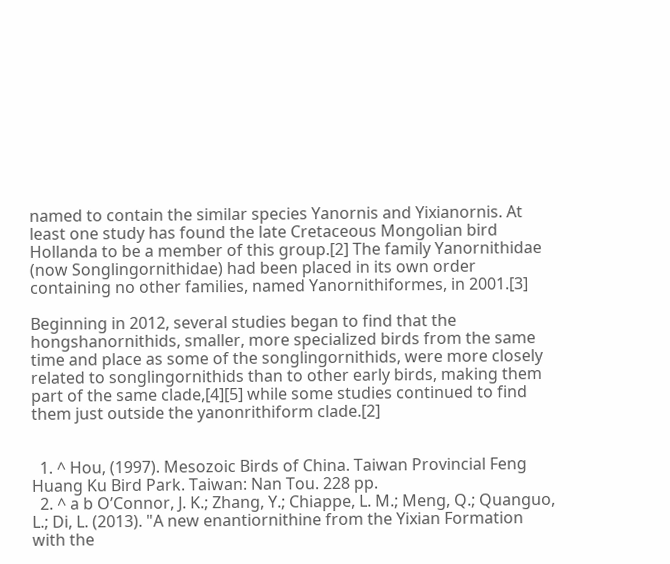named to contain the similar species Yanornis and Yixianornis. At least one study has found the late Cretaceous Mongolian bird Hollanda to be a member of this group.[2] The family Yanornithidae (now Songlingornithidae) had been placed in its own order containing no other families, named Yanornithiformes, in 2001.[3]

Beginning in 2012, several studies began to find that the hongshanornithids, smaller, more specialized birds from the same time and place as some of the songlingornithids, were more closely related to songlingornithids than to other early birds, making them part of the same clade,[4][5] while some studies continued to find them just outside the yanonrithiform clade.[2]


  1. ^ Hou, (1997). Mesozoic Birds of China. Taiwan Provincial Feng Huang Ku Bird Park. Taiwan: Nan Tou. 228 pp.
  2. ^ a b O’Connor, J. K.; Zhang, Y.; Chiappe, L. M.; Meng, Q.; Quanguo, L.; Di, L. (2013). "A new enantiornithine from the Yixian Formation with the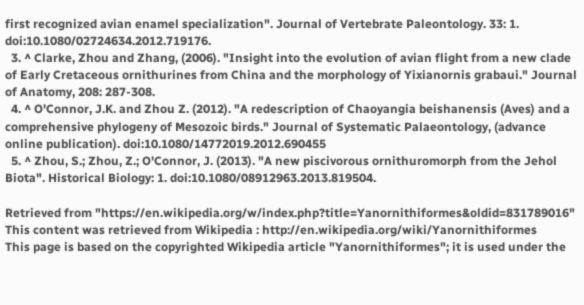first recognized avian enamel specialization". Journal of Vertebrate Paleontology. 33: 1. doi:10.1080/02724634.2012.719176.
  3. ^ Clarke, Zhou and Zhang, (2006). "Insight into the evolution of avian flight from a new clade of Early Cretaceous ornithurines from China and the morphology of Yixianornis grabaui." Journal of Anatomy, 208: 287-308.
  4. ^ O'Connor, J.K. and Zhou Z. (2012). "A redescription of Chaoyangia beishanensis (Aves) and a comprehensive phylogeny of Mesozoic birds." Journal of Systematic Palaeontology, (advance online publication). doi:10.1080/14772019.2012.690455
  5. ^ Zhou, S.; Zhou, Z.; O'Connor, J. (2013). "A new piscivorous ornithuromorph from the Jehol Biota". Historical Biology: 1. doi:10.1080/08912963.2013.819504.

Retrieved from "https://en.wikipedia.org/w/index.php?title=Yanornithiformes&oldid=831789016"
This content was retrieved from Wikipedia : http://en.wikipedia.org/wiki/Yanornithiformes
This page is based on the copyrighted Wikipedia article "Yanornithiformes"; it is used under the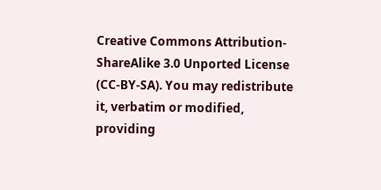Creative Commons Attribution-ShareAlike 3.0 Unported License (CC-BY-SA). You may redistribute it, verbatim or modified, providing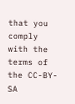that you comply with the terms of the CC-BY-SA